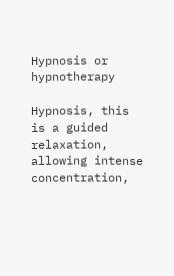Hypnosis or hypnotherapy

Hypnosis, this is a guided relaxation, allowing intense concentration,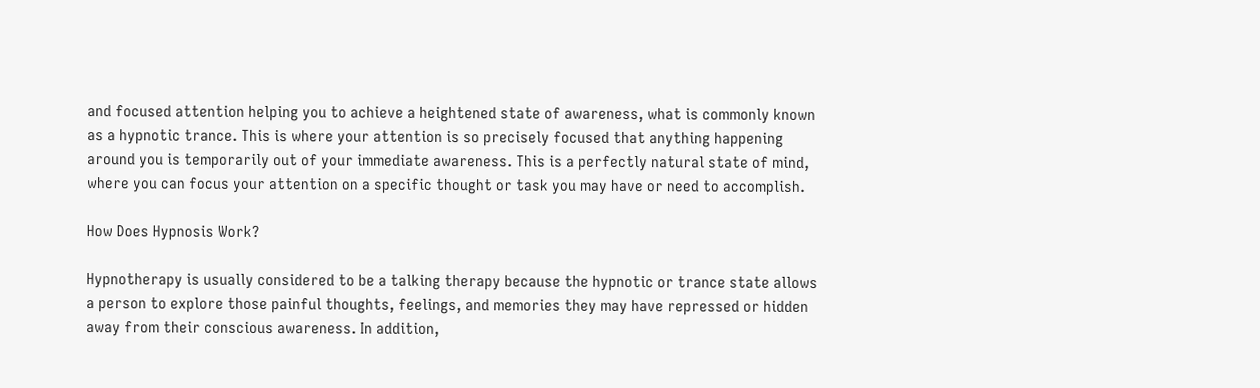and focused attention helping you to achieve a heightened state of awareness, what is commonly known as a hypnotic trance. This is where your attention is so precisely focused that anything happening around you is temporarily out of your immediate awareness. This is a perfectly natural state of mind, where you can focus your attention on a specific thought or task you may have or need to accomplish.

How Does Hypnosis Work?

Hypnotherapy is usually considered to be a talking therapy because the hypnotic or trance state allows a person to explore those painful thoughts, feelings, and memories they may have repressed or hidden away from their conscious awareness. In addition,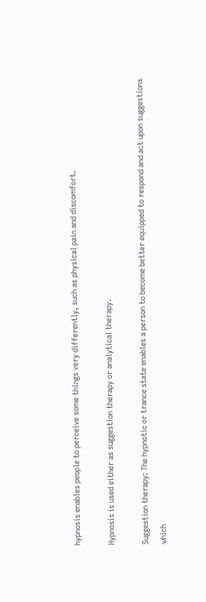hypnosis enables people to perceive some things very differently, such as physical pain and discomfort.

Hypnosis is used either as suggestion therapy or analytical therapy.

Suggestion therapy: The hypnotic or trance state enables a person to become better equipped to respond and act upon suggestions which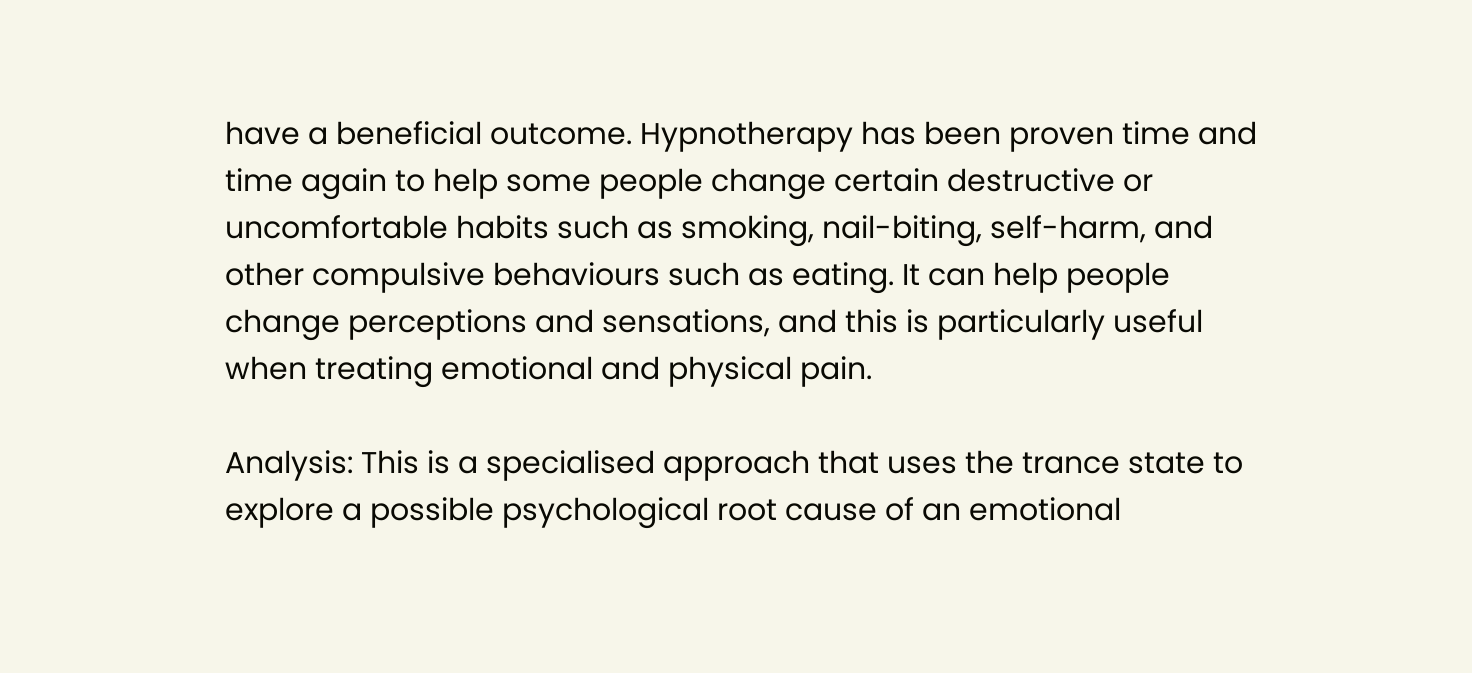have a beneficial outcome. Hypnotherapy has been proven time and time again to help some people change certain destructive or uncomfortable habits such as smoking, nail-biting, self-harm, and other compulsive behaviours such as eating. It can help people change perceptions and sensations, and this is particularly useful when treating emotional and physical pain.

Analysis: This is a specialised approach that uses the trance state to explore a possible psychological root cause of an emotional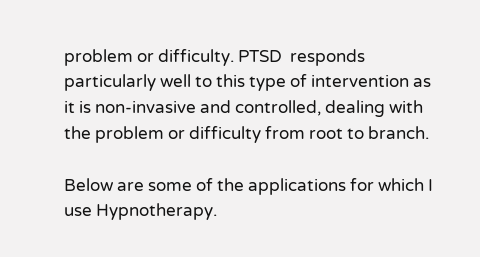problem or difficulty. PTSD  responds particularly well to this type of intervention as it is non-invasive and controlled, dealing with the problem or difficulty from root to branch.

Below are some of the applications for which I use Hypnotherapy.